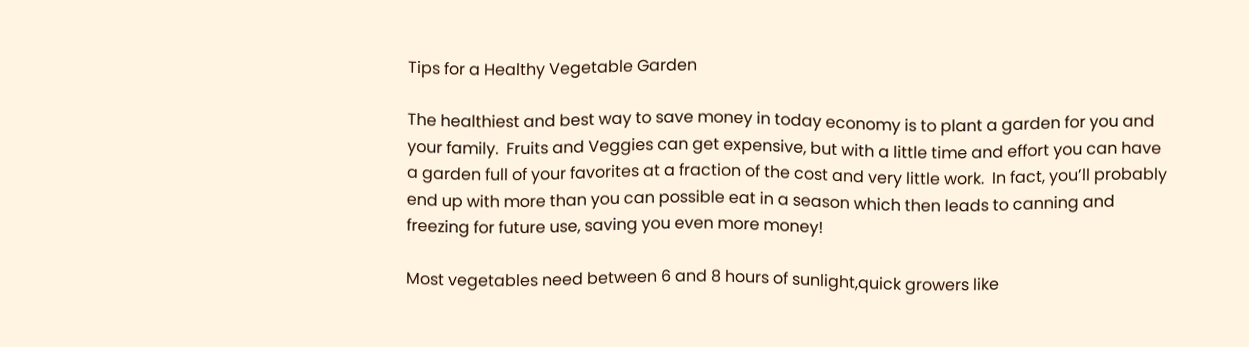Tips for a Healthy Vegetable Garden

The healthiest and best way to save money in today economy is to plant a garden for you and your family.  Fruits and Veggies can get expensive, but with a little time and effort you can have a garden full of your favorites at a fraction of the cost and very little work.  In fact, you’ll probably end up with more than you can possible eat in a season which then leads to canning and freezing for future use, saving you even more money!

Most vegetables need between 6 and 8 hours of sunlight,quick growers like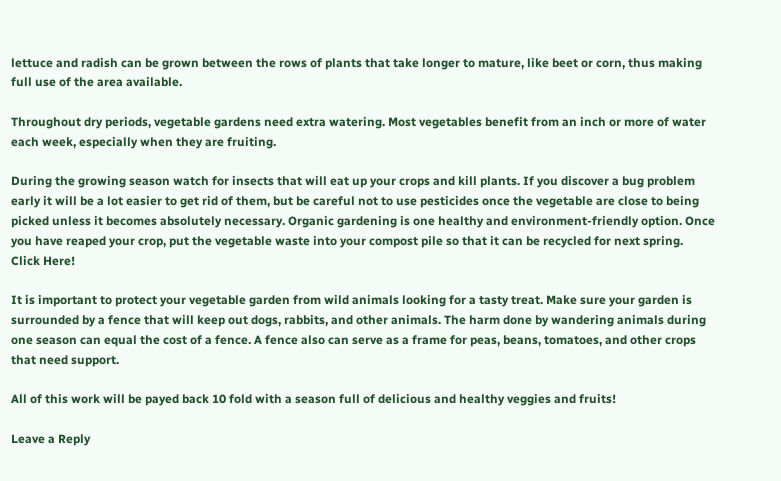lettuce and radish can be grown between the rows of plants that take longer to mature, like beet or corn, thus making full use of the area available.

Throughout dry periods, vegetable gardens need extra watering. Most vegetables benefit from an inch or more of water each week, especially when they are fruiting.

During the growing season watch for insects that will eat up your crops and kill plants. If you discover a bug problem early it will be a lot easier to get rid of them, but be careful not to use pesticides once the vegetable are close to being picked unless it becomes absolutely necessary. Organic gardening is one healthy and environment-friendly option. Once you have reaped your crop, put the vegetable waste into your compost pile so that it can be recycled for next spring.
Click Here!

It is important to protect your vegetable garden from wild animals looking for a tasty treat. Make sure your garden is surrounded by a fence that will keep out dogs, rabbits, and other animals. The harm done by wandering animals during one season can equal the cost of a fence. A fence also can serve as a frame for peas, beans, tomatoes, and other crops that need support.

All of this work will be payed back 10 fold with a season full of delicious and healthy veggies and fruits!

Leave a Reply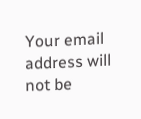Your email address will not be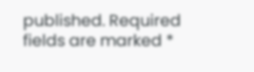published. Required fields are marked *